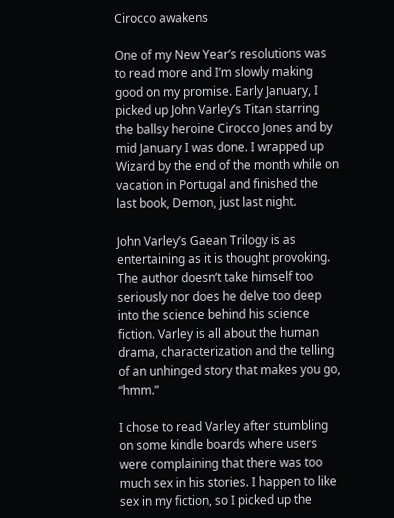Cirocco awakens

One of my New Year’s resolutions was to read more and I’m slowly making good on my promise. Early January, I picked up John Varley’s Titan starring the ballsy heroine Cirocco Jones and by mid January I was done. I wrapped up Wizard by the end of the month while on vacation in Portugal and finished the last book, Demon, just last night.

John Varley’s Gaean Trilogy is as entertaining as it is thought provoking. The author doesn’t take himself too seriously nor does he delve too deep into the science behind his science fiction. Varley is all about the human drama, characterization and the telling of an unhinged story that makes you go, “hmm.”

I chose to read Varley after stumbling on some kindle boards where users were complaining that there was too much sex in his stories. I happen to like sex in my fiction, so I picked up the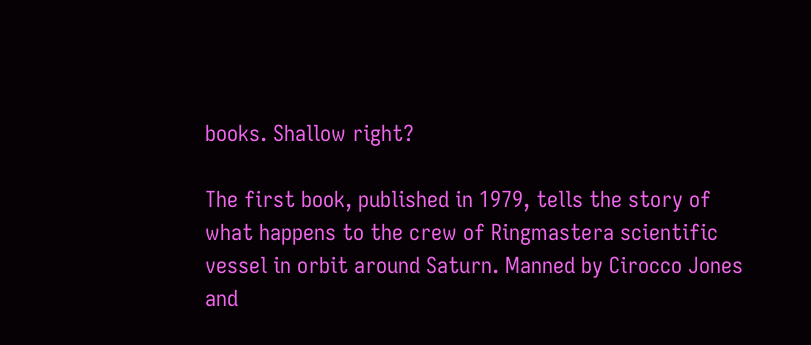books. Shallow right?

The first book, published in 1979, tells the story of what happens to the crew of Ringmastera scientific vessel in orbit around Saturn. Manned by Cirocco Jones and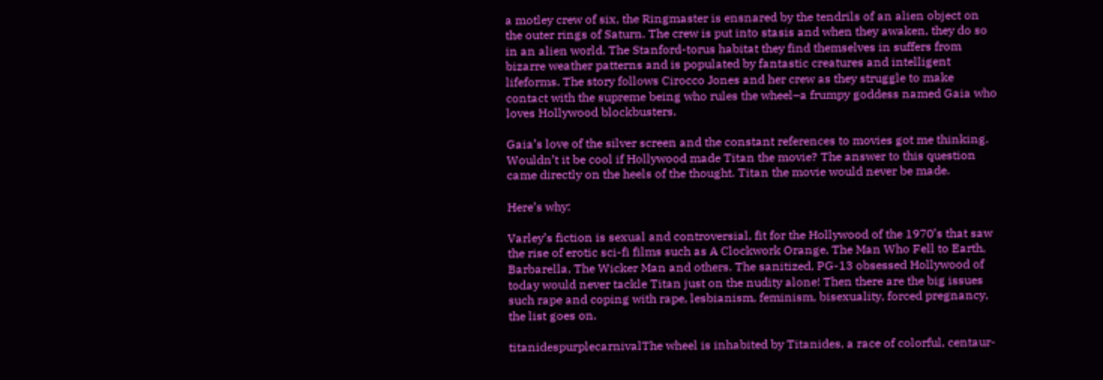a motley crew of six, the Ringmaster is ensnared by the tendrils of an alien object on the outer rings of Saturn. The crew is put into stasis and when they awaken, they do so in an alien world. The Stanford-torus habitat they find themselves in suffers from bizarre weather patterns and is populated by fantastic creatures and intelligent lifeforms. The story follows Cirocco Jones and her crew as they struggle to make contact with the supreme being who rules the wheel–a frumpy goddess named Gaia who loves Hollywood blockbusters.

Gaia’s love of the silver screen and the constant references to movies got me thinking. Wouldn’t it be cool if Hollywood made Titan the movie? The answer to this question came directly on the heels of the thought. Titan the movie would never be made.

Here’s why:

Varley’s fiction is sexual and controversial, fit for the Hollywood of the 1970’s that saw the rise of erotic sci-fi films such as A Clockwork Orange, The Man Who Fell to Earth, Barbarella, The Wicker Man and others. The sanitized, PG-13 obsessed Hollywood of today would never tackle Titan just on the nudity alone! Then there are the big issues such rape and coping with rape, lesbianism, feminism, bisexuality, forced pregnancy, the list goes on.

titanidespurplecarnivalThe wheel is inhabited by Titanides, a race of colorful, centaur-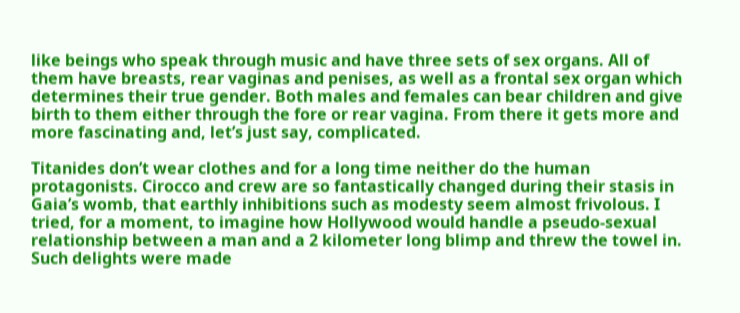like beings who speak through music and have three sets of sex organs. All of them have breasts, rear vaginas and penises, as well as a frontal sex organ which determines their true gender. Both males and females can bear children and give birth to them either through the fore or rear vagina. From there it gets more and more fascinating and, let’s just say, complicated.

Titanides don’t wear clothes and for a long time neither do the human protagonists. Cirocco and crew are so fantastically changed during their stasis in Gaia’s womb, that earthly inhibitions such as modesty seem almost frivolous. I tried, for a moment, to imagine how Hollywood would handle a pseudo-sexual relationship between a man and a 2 kilometer long blimp and threw the towel in. Such delights were made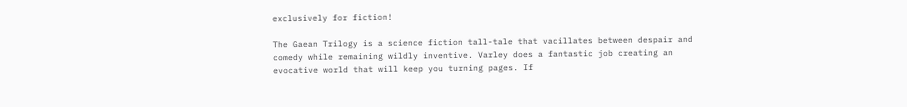exclusively for fiction!

The Gaean Trilogy is a science fiction tall-tale that vacillates between despair and comedy while remaining wildly inventive. Varley does a fantastic job creating an evocative world that will keep you turning pages. If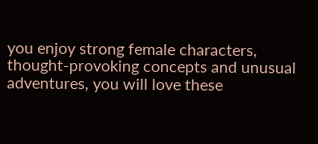you enjoy strong female characters, thought-provoking concepts and unusual adventures, you will love these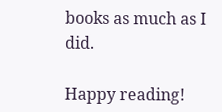books as much as I did.

Happy reading!